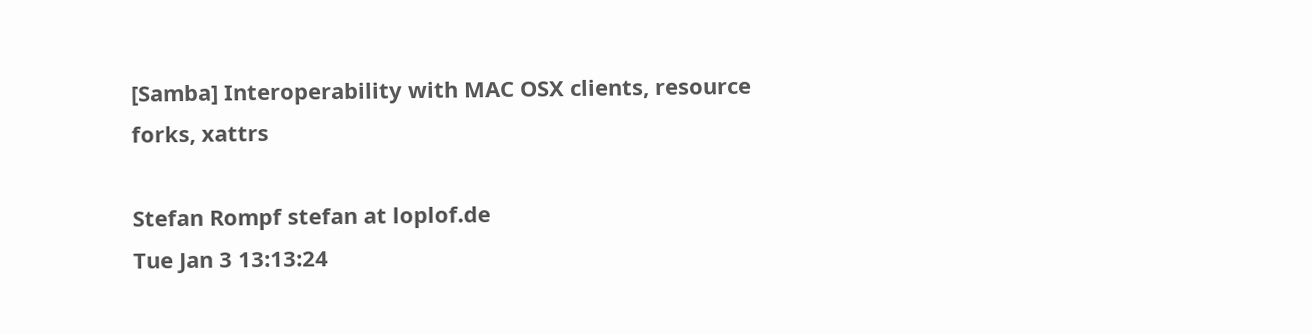[Samba] Interoperability with MAC OSX clients, resource forks, xattrs

Stefan Rompf stefan at loplof.de
Tue Jan 3 13:13:24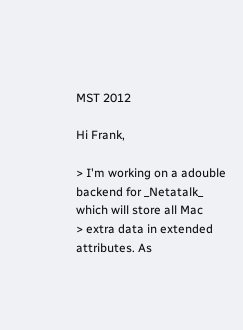MST 2012

Hi Frank,

> I'm working on a adouble backend for _Netatalk_ which will store all Mac
> extra data in extended attributes. As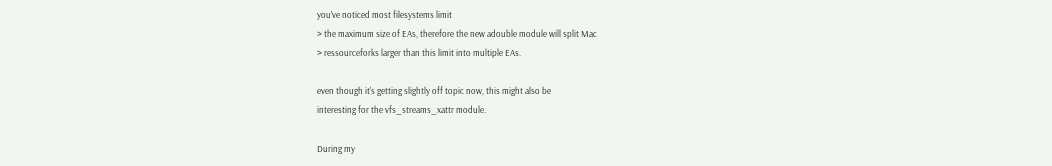you've noticed most filesystems limit
> the maximum size of EAs, therefore the new adouble module will split Mac
> ressourceforks larger than this limit into multiple EAs.

even though it's getting slightly off topic now, this might also be
interesting for the vfs_streams_xattr module.

During my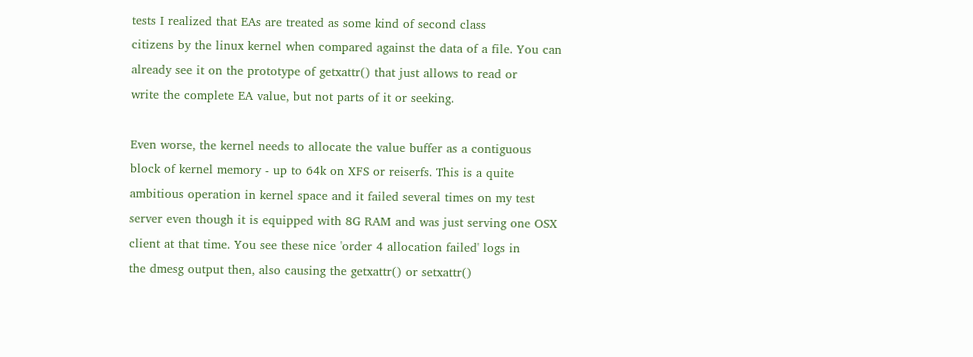tests I realized that EAs are treated as some kind of second class
citizens by the linux kernel when compared against the data of a file. You can
already see it on the prototype of getxattr() that just allows to read or
write the complete EA value, but not parts of it or seeking.

Even worse, the kernel needs to allocate the value buffer as a contiguous
block of kernel memory - up to 64k on XFS or reiserfs. This is a quite
ambitious operation in kernel space and it failed several times on my test
server even though it is equipped with 8G RAM and was just serving one OSX
client at that time. You see these nice 'order 4 allocation failed' logs in
the dmesg output then, also causing the getxattr() or setxattr()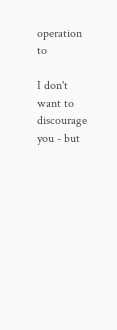operation to

I don't want to discourage you - but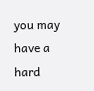you may have a hard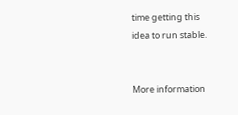time getting this
idea to run stable.


More information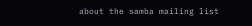about the samba mailing list